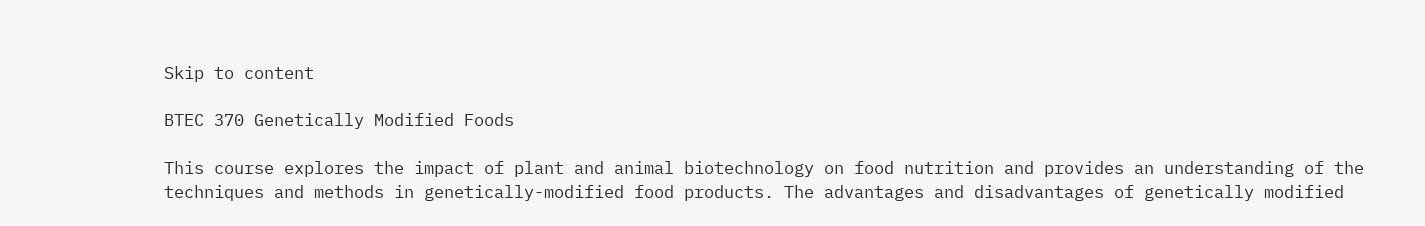Skip to content

BTEC 370 Genetically Modified Foods

This course explores the impact of plant and animal biotechnology on food nutrition and provides an understanding of the techniques and methods in genetically-modified food products. The advantages and disadvantages of genetically modified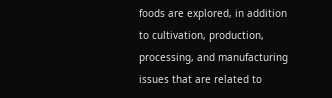foods are explored, in addition to cultivation, production, processing, and manufacturing issues that are related to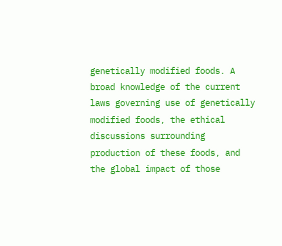genetically modified foods. A broad knowledge of the current laws governing use of genetically modified foods, the ethical discussions surrounding production of these foods, and the global impact of those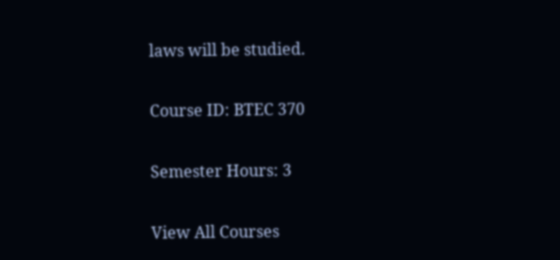laws will be studied.

Course ID: BTEC 370

Semester Hours: 3

View All Courses